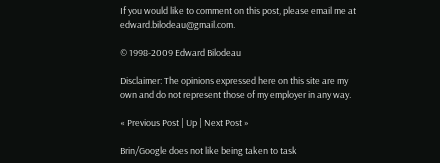If you would like to comment on this post, please email me at edward.bilodeau@gmail.com.

© 1998-2009 Edward Bilodeau

Disclaimer: The opinions expressed here on this site are my own and do not represent those of my employer in any way.

« Previous Post | Up | Next Post »

Brin/Google does not like being taken to task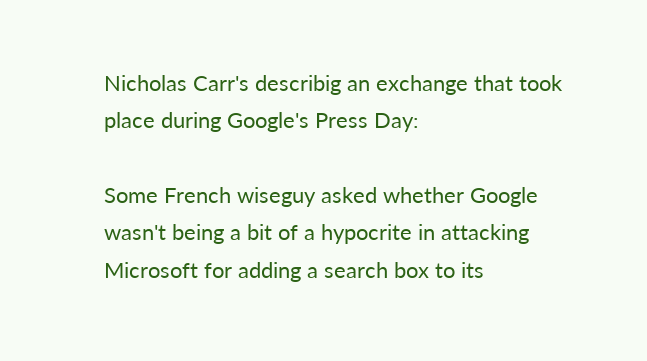Nicholas Carr's describig an exchange that took place during Google's Press Day:

Some French wiseguy asked whether Google wasn't being a bit of a hypocrite in attacking Microsoft for adding a search box to its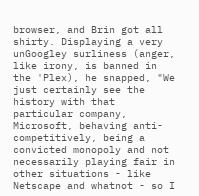browser, and Brin got all shirty. Displaying a very unGoogley surliness (anger, like irony, is banned in the 'Plex), he snapped, "We just certainly see the history with that particular company, Microsoft, behaving anti-competitively, being a convicted monopoly and not necessarily playing fair in other situations - like Netscape and whatnot - so I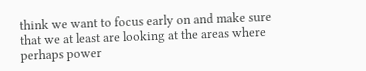think we want to focus early on and make sure that we at least are looking at the areas where perhaps power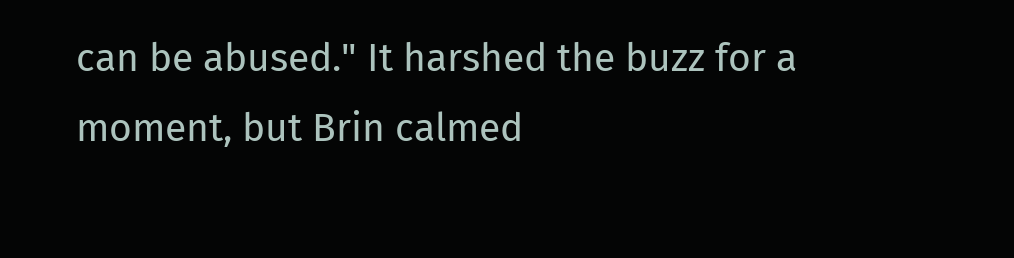can be abused." It harshed the buzz for a moment, but Brin calmed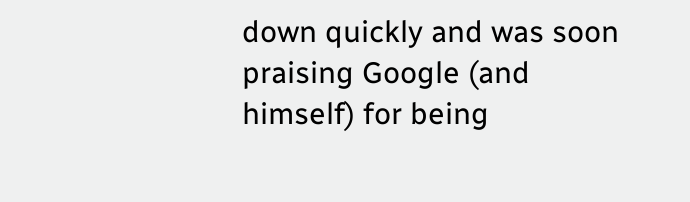down quickly and was soon praising Google (and himself) for being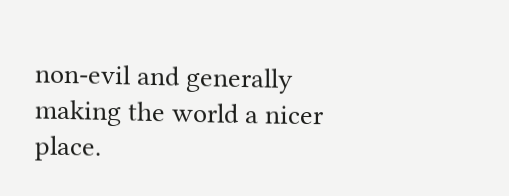non-evil and generally making the world a nicer place.